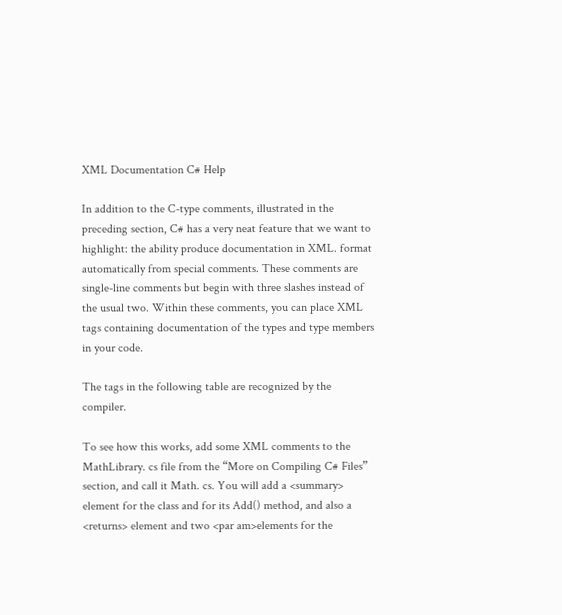XML Documentation C# Help

In addition to the C-type comments, illustrated in the preceding section, C# has a very neat feature that we want to highlight: the ability produce documentation in XML. format automatically from special comments. These comments are single-line comments but begin with three slashes instead of the usual two. Within these comments, you can place XML tags containing documentation of the types and type members in your code.

The tags in the following table are recognized by the compiler.

To see how this works, add some XML comments to the MathLibrary. cs file from the “More on Compiling C# Files” section, and call it Math. cs. You will add a <summary> element for the class and for its Add() method, and also a <returns> element and two <par am>elements for the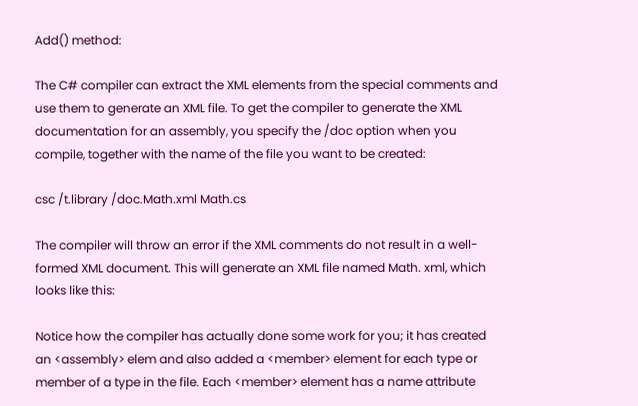Add() method:

The C# compiler can extract the XML elements from the special comments and use them to generate an XML file. To get the compiler to generate the XML documentation for an assembly, you specify the /doc option when you compile, together with the name of the file you want to be created:

csc /t.library /doc.Math.xml Math.cs

The compiler will throw an error if the XML comments do not result in a well-formed XML document. This will generate an XML file named Math. xml, which looks like this:

Notice how the compiler has actually done some work for you; it has created an <assembly> elem and also added a <member> element for each type or member of a type in the file. Each <member> element has a name attribute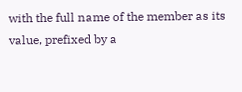with the full name of the member as its value, prefixed by a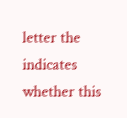letter the indicates whether this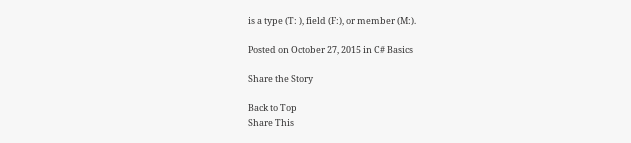is a type (T: ), field (F:), or member (M:).

Posted on October 27, 2015 in C# Basics

Share the Story

Back to Top
Share This